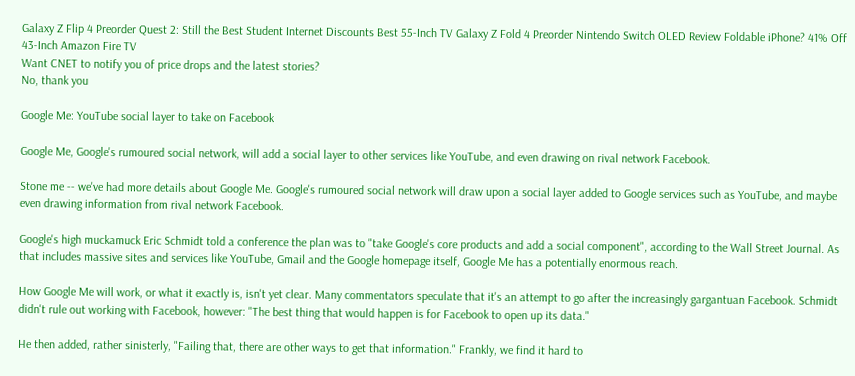Galaxy Z Flip 4 Preorder Quest 2: Still the Best Student Internet Discounts Best 55-Inch TV Galaxy Z Fold 4 Preorder Nintendo Switch OLED Review Foldable iPhone? 41% Off 43-Inch Amazon Fire TV
Want CNET to notify you of price drops and the latest stories?
No, thank you

Google Me: YouTube social layer to take on Facebook

Google Me, Google's rumoured social network, will add a social layer to other services like YouTube, and even drawing on rival network Facebook.

Stone me -- we've had more details about Google Me. Google's rumoured social network will draw upon a social layer added to Google services such as YouTube, and maybe even drawing information from rival network Facebook.

Google's high muckamuck Eric Schmidt told a conference the plan was to "take Google's core products and add a social component", according to the Wall Street Journal. As that includes massive sites and services like YouTube, Gmail and the Google homepage itself, Google Me has a potentially enormous reach.

How Google Me will work, or what it exactly is, isn't yet clear. Many commentators speculate that it's an attempt to go after the increasingly gargantuan Facebook. Schmidt didn't rule out working with Facebook, however: "The best thing that would happen is for Facebook to open up its data."

He then added, rather sinisterly, "Failing that, there are other ways to get that information." Frankly, we find it hard to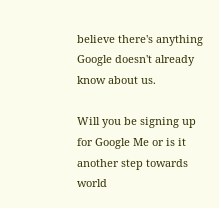believe there's anything Google doesn't already know about us.

Will you be signing up for Google Me or is it another step towards world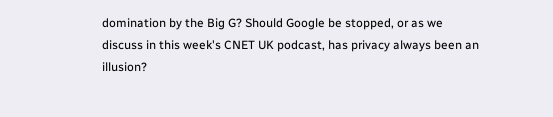domination by the Big G? Should Google be stopped, or as we discuss in this week's CNET UK podcast, has privacy always been an illusion?